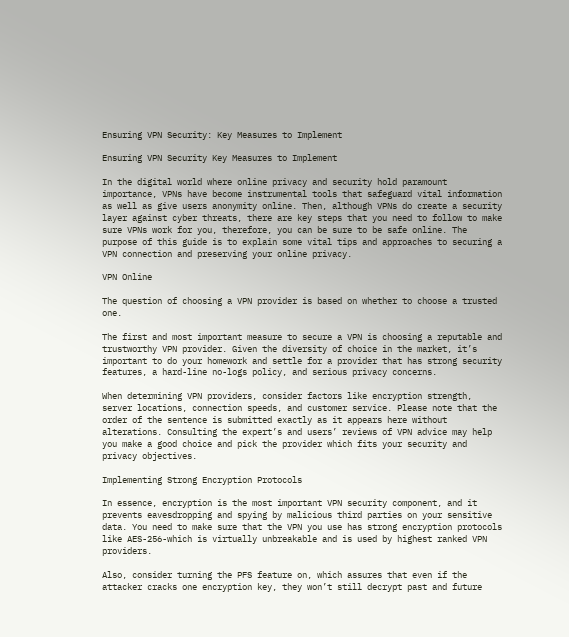Ensuring VPN Security: Key Measures to Implement

Ensuring VPN Security Key Measures to Implement

In the digital world where online privacy and security hold paramount importance, VPNs have become instrumental tools that safeguard vital information as well as give users anonymity online. Then, although VPNs do create a security layer against cyber threats, there are key steps that you need to follow to make sure VPNs work for you, therefore, you can be sure to be safe online. The purpose of this guide is to explain some vital tips and approaches to securing a VPN connection and preserving your online privacy.

VPN Online

The question of choosing a VPN provider is based on whether to choose a trusted one.

The first and most important measure to secure a VPN is choosing a reputable and trustworthy VPN provider. Given the diversity of choice in the market, it’s important to do your homework and settle for a provider that has strong security features, a hard-line no-logs policy, and serious privacy concerns.

When determining VPN providers, consider factors like encryption strength, server locations, connection speeds, and customer service. Please note that the order of the sentence is submitted exactly as it appears here without alterations. Consulting the expert’s and users’ reviews of VPN advice may help you make a good choice and pick the provider which fits your security and privacy objectives.

Implementing Strong Encryption Protocols

In essence, encryption is the most important VPN security component, and it prevents eavesdropping and spying by malicious third parties on your sensitive data. You need to make sure that the VPN you use has strong encryption protocols like AES-256-which is virtually unbreakable and is used by highest ranked VPN providers.

Also, consider turning the PFS feature on, which assures that even if the attacker cracks one encryption key, they won’t still decrypt past and future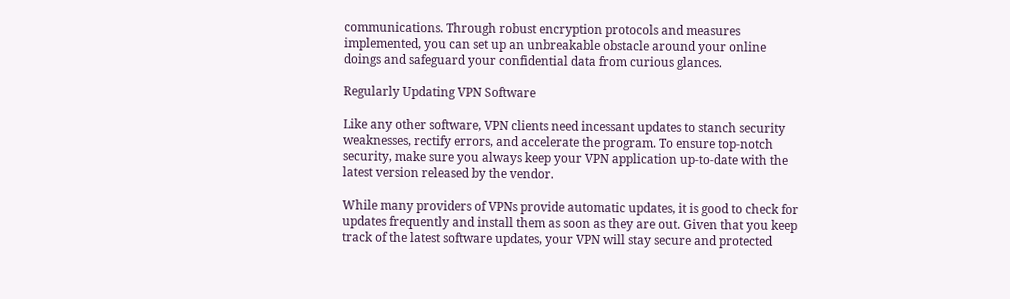communications. Through robust encryption protocols and measures implemented, you can set up an unbreakable obstacle around your online doings and safeguard your confidential data from curious glances.

Regularly Updating VPN Software

Like any other software, VPN clients need incessant updates to stanch security weaknesses, rectify errors, and accelerate the program. To ensure top-notch security, make sure you always keep your VPN application up-to-date with the latest version released by the vendor.

While many providers of VPNs provide automatic updates, it is good to check for updates frequently and install them as soon as they are out. Given that you keep track of the latest software updates, your VPN will stay secure and protected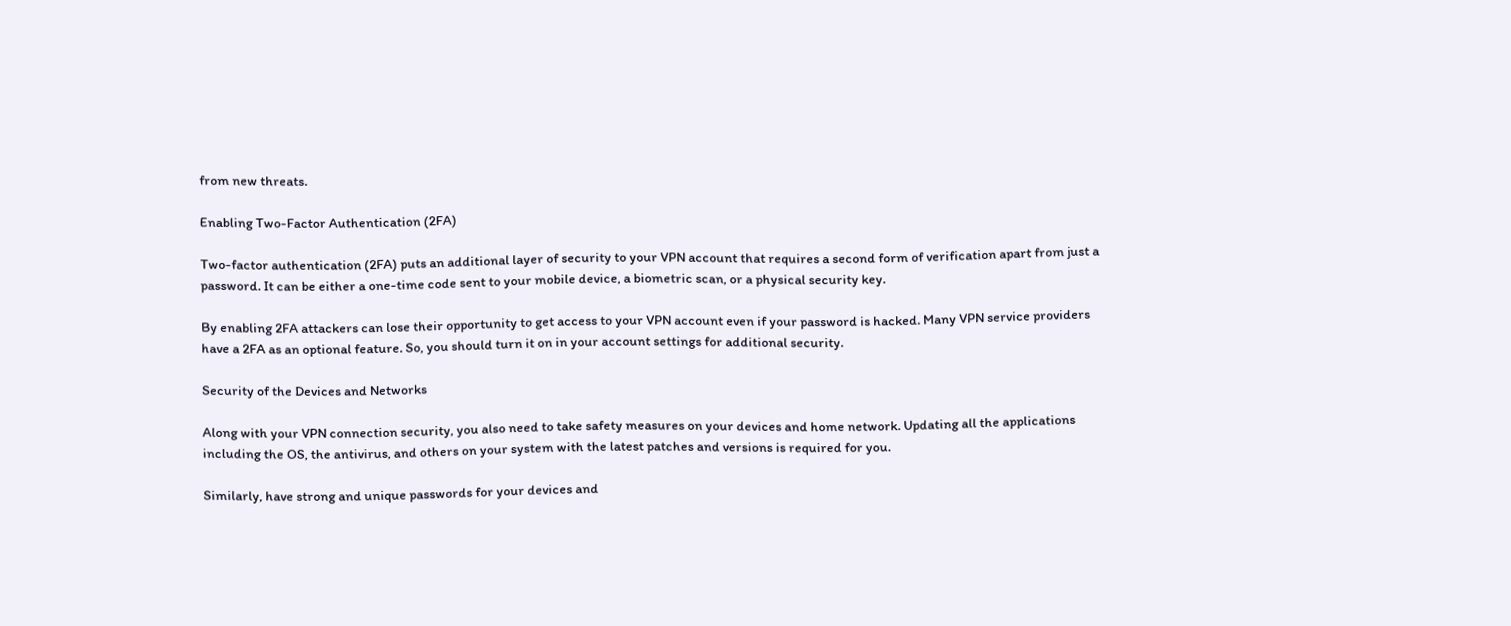from new threats.

Enabling Two-Factor Authentication (2FA)

Two-factor authentication (2FA) puts an additional layer of security to your VPN account that requires a second form of verification apart from just a password. It can be either a one-time code sent to your mobile device, a biometric scan, or a physical security key.

By enabling 2FA attackers can lose their opportunity to get access to your VPN account even if your password is hacked. Many VPN service providers have a 2FA as an optional feature. So, you should turn it on in your account settings for additional security.

Security of the Devices and Networks

Along with your VPN connection security, you also need to take safety measures on your devices and home network. Updating all the applications including the OS, the antivirus, and others on your system with the latest patches and versions is required for you.

Similarly, have strong and unique passwords for your devices and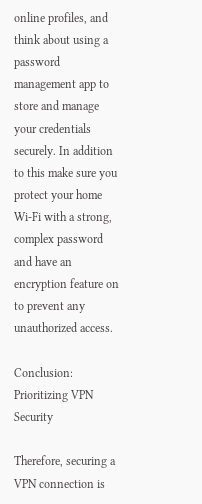online profiles, and think about using a password management app to store and manage your credentials securely. In addition to this make sure you protect your home Wi-Fi with a strong, complex password and have an encryption feature on to prevent any unauthorized access.

Conclusion: Prioritizing VPN Security

Therefore, securing a VPN connection is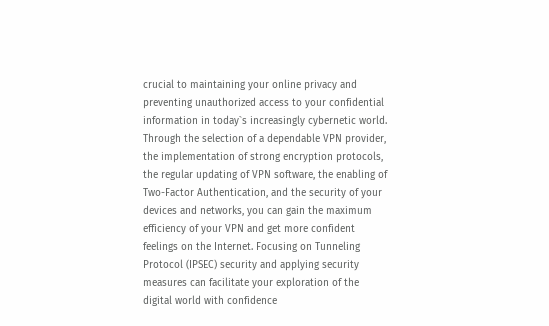crucial to maintaining your online privacy and preventing unauthorized access to your confidential information in today`s increasingly cybernetic world. Through the selection of a dependable VPN provider, the implementation of strong encryption protocols, the regular updating of VPN software, the enabling of Two-Factor Authentication, and the security of your devices and networks, you can gain the maximum efficiency of your VPN and get more confident feelings on the Internet. Focusing on Tunneling Protocol (IPSEC) security and applying security measures can facilitate your exploration of the digital world with confidence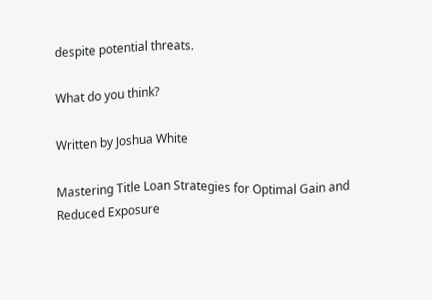despite potential threats.

What do you think?

Written by Joshua White

Mastering Title Loan Strategies for Optimal Gain and Reduced Exposure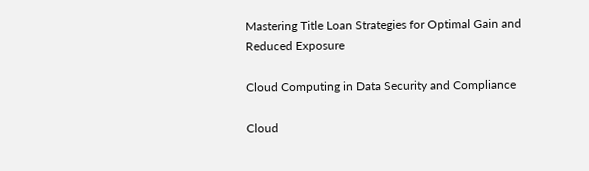Mastering Title Loan Strategies for Optimal Gain and Reduced Exposure

Cloud Computing in Data Security and Compliance

Cloud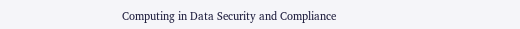Computing in Data Security and Compliance